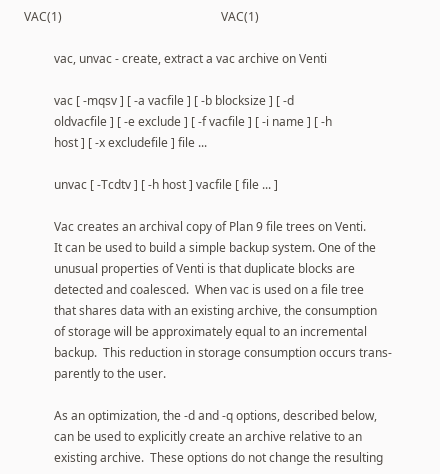VAC(1)                                                     VAC(1)

          vac, unvac - create, extract a vac archive on Venti

          vac [ -mqsv ] [ -a vacfile ] [ -b blocksize ] [ -d
          oldvacfile ] [ -e exclude ] [ -f vacfile ] [ -i name ] [ -h
          host ] [ -x excludefile ] file ...

          unvac [ -Tcdtv ] [ -h host ] vacfile [ file ... ]

          Vac creates an archival copy of Plan 9 file trees on Venti.
          It can be used to build a simple backup system. One of the
          unusual properties of Venti is that duplicate blocks are
          detected and coalesced.  When vac is used on a file tree
          that shares data with an existing archive, the consumption
          of storage will be approximately equal to an incremental
          backup.  This reduction in storage consumption occurs trans-
          parently to the user.

          As an optimization, the -d and -q options, described below,
          can be used to explicitly create an archive relative to an
          existing archive.  These options do not change the resulting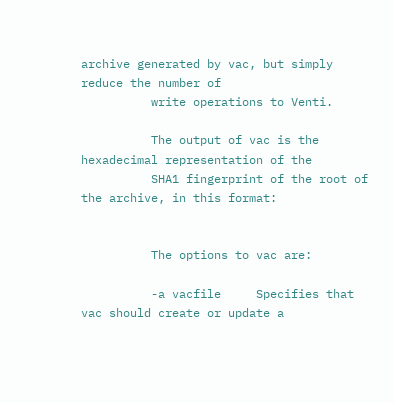archive generated by vac, but simply reduce the number of
          write operations to Venti.

          The output of vac is the hexadecimal representation of the
          SHA1 fingerprint of the root of the archive, in this format:


          The options to vac are:

          -a vacfile     Specifies that vac should create or update a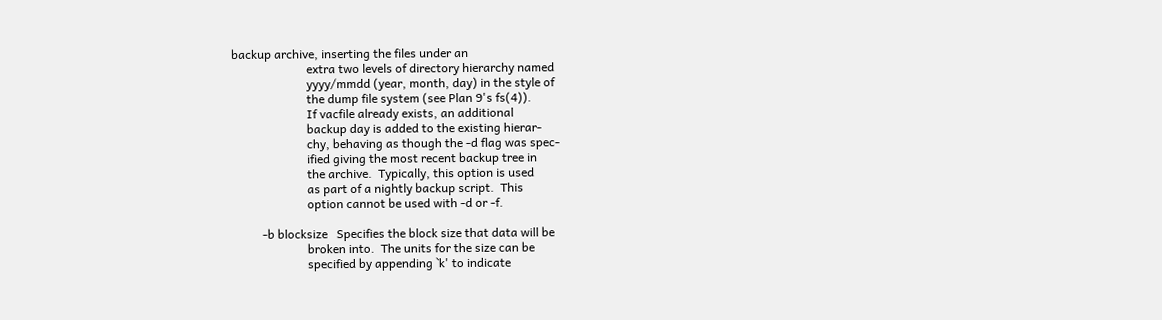backup archive, inserting the files under an
                         extra two levels of directory hierarchy named
                         yyyy/mmdd (year, month, day) in the style of
                         the dump file system (see Plan 9's fs(4)).
                         If vacfile already exists, an additional
                         backup day is added to the existing hierar-
                         chy, behaving as though the -d flag was spec-
                         ified giving the most recent backup tree in
                         the archive.  Typically, this option is used
                         as part of a nightly backup script.  This
                         option cannot be used with -d or -f.

          -b blocksize   Specifies the block size that data will be
                         broken into.  The units for the size can be
                         specified by appending `k' to indicate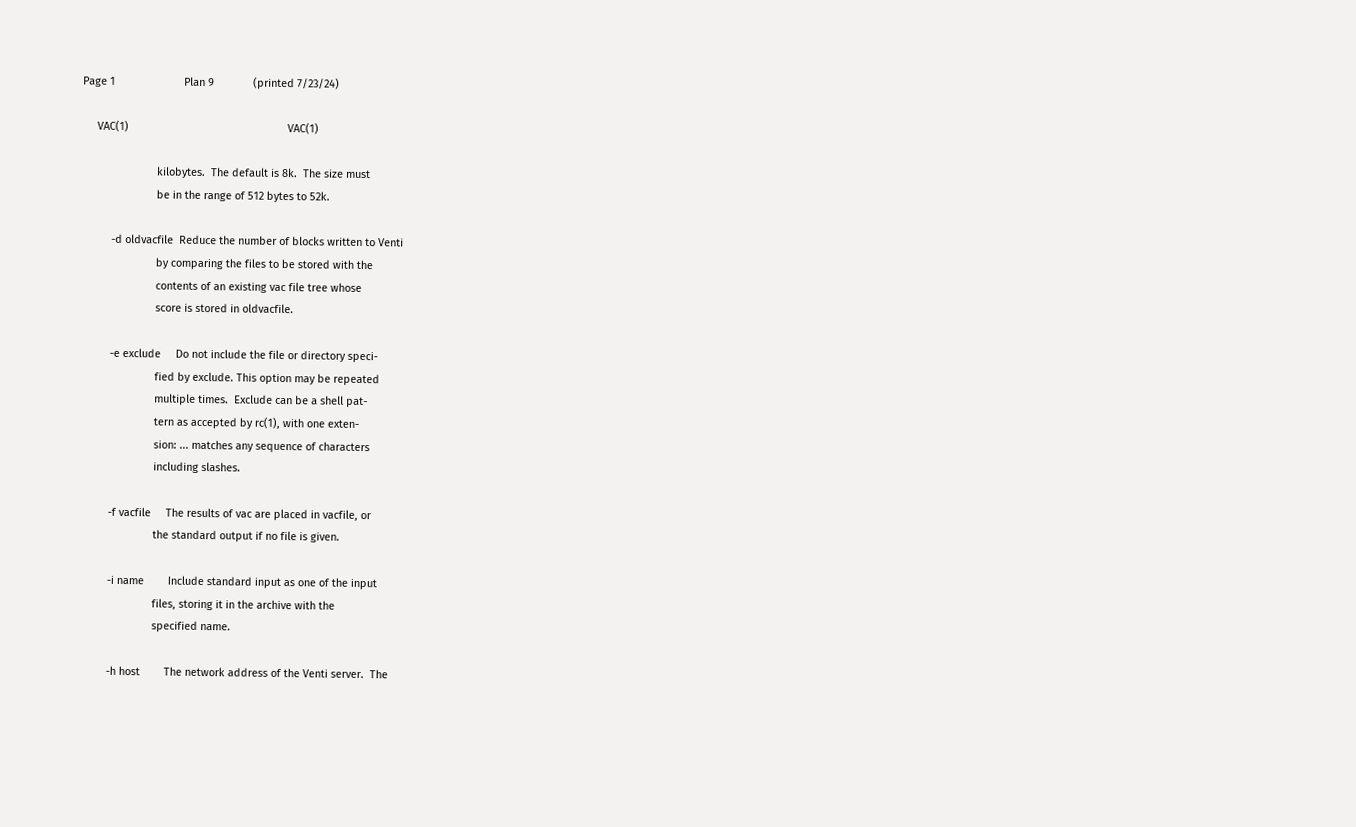Page 1                       Plan 9             (printed 7/23/24)

     VAC(1)                                                     VAC(1)

                         kilobytes.  The default is 8k.  The size must
                         be in the range of 512 bytes to 52k.

          -d oldvacfile  Reduce the number of blocks written to Venti
                         by comparing the files to be stored with the
                         contents of an existing vac file tree whose
                         score is stored in oldvacfile.

          -e exclude     Do not include the file or directory speci-
                         fied by exclude. This option may be repeated
                         multiple times.  Exclude can be a shell pat-
                         tern as accepted by rc(1), with one exten-
                         sion: ... matches any sequence of characters
                         including slashes.

          -f vacfile     The results of vac are placed in vacfile, or
                         the standard output if no file is given.

          -i name        Include standard input as one of the input
                         files, storing it in the archive with the
                         specified name.

          -h host        The network address of the Venti server.  The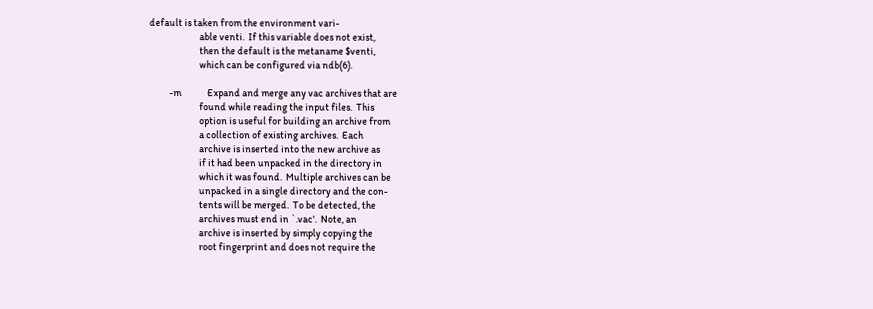default is taken from the environment vari-
                         able venti.  If this variable does not exist,
                         then the default is the metaname $venti,
                         which can be configured via ndb(6).

          -m             Expand and merge any vac archives that are
                         found while reading the input files.  This
                         option is useful for building an archive from
                         a collection of existing archives.  Each
                         archive is inserted into the new archive as
                         if it had been unpacked in the directory in
                         which it was found.  Multiple archives can be
                         unpacked in a single directory and the con-
                         tents will be merged.  To be detected, the
                         archives must end in `.vac'.  Note, an
                         archive is inserted by simply copying the
                         root fingerprint and does not require the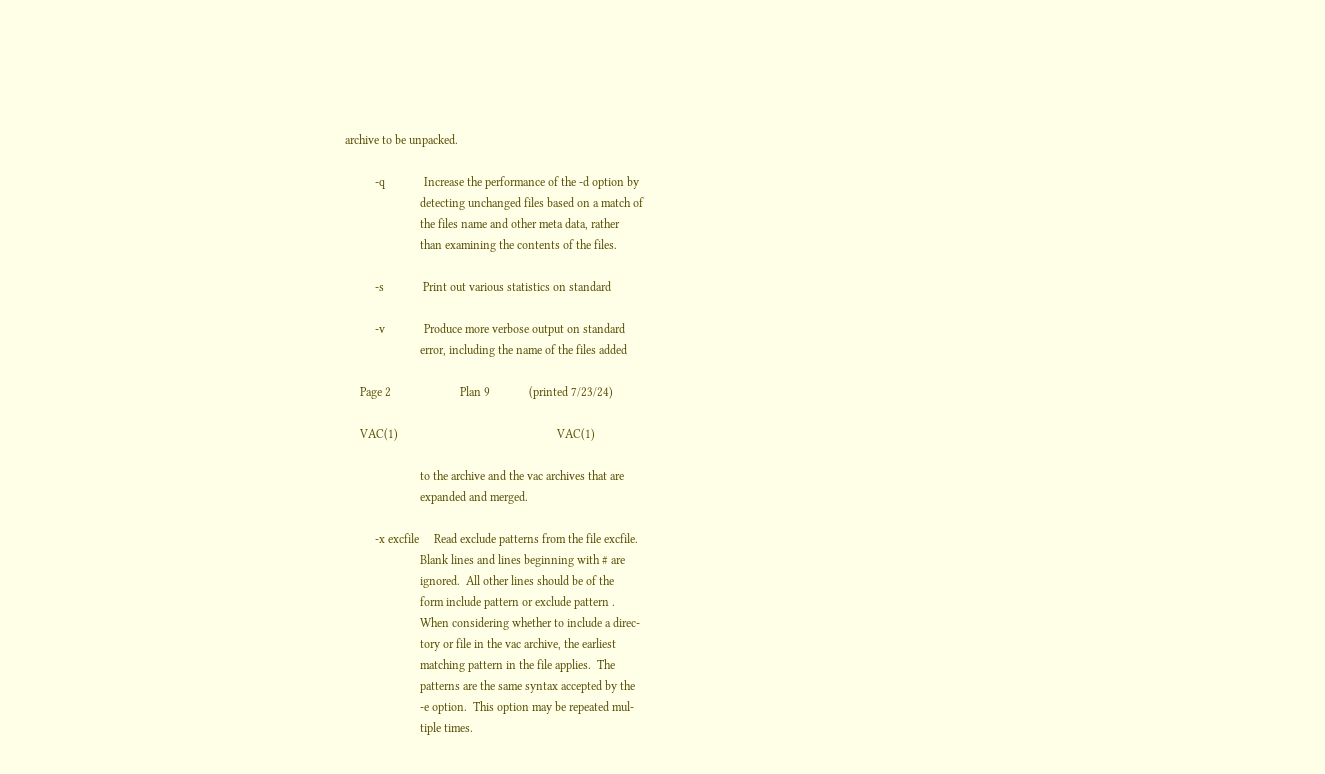archive to be unpacked.

          -q             Increase the performance of the -d option by
                         detecting unchanged files based on a match of
                         the files name and other meta data, rather
                         than examining the contents of the files.

          -s             Print out various statistics on standard

          -v             Produce more verbose output on standard
                         error, including the name of the files added

     Page 2                       Plan 9             (printed 7/23/24)

     VAC(1)                                                     VAC(1)

                         to the archive and the vac archives that are
                         expanded and merged.

          -x excfile     Read exclude patterns from the file excfile.
                         Blank lines and lines beginning with # are
                         ignored.  All other lines should be of the
                         form include pattern or exclude pattern .
                         When considering whether to include a direc-
                         tory or file in the vac archive, the earliest
                         matching pattern in the file applies.  The
                         patterns are the same syntax accepted by the
                         -e option.  This option may be repeated mul-
                         tiple times.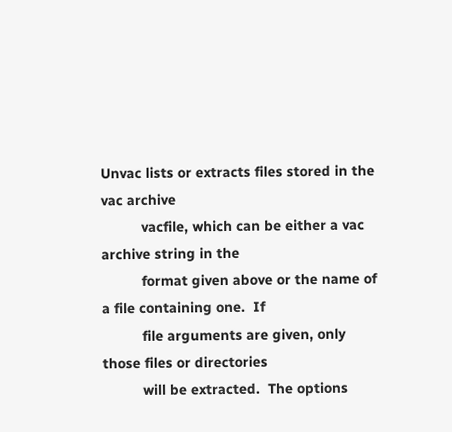Unvac lists or extracts files stored in the vac archive
          vacfile, which can be either a vac archive string in the
          format given above or the name of a file containing one.  If
          file arguments are given, only those files or directories
          will be extracted.  The options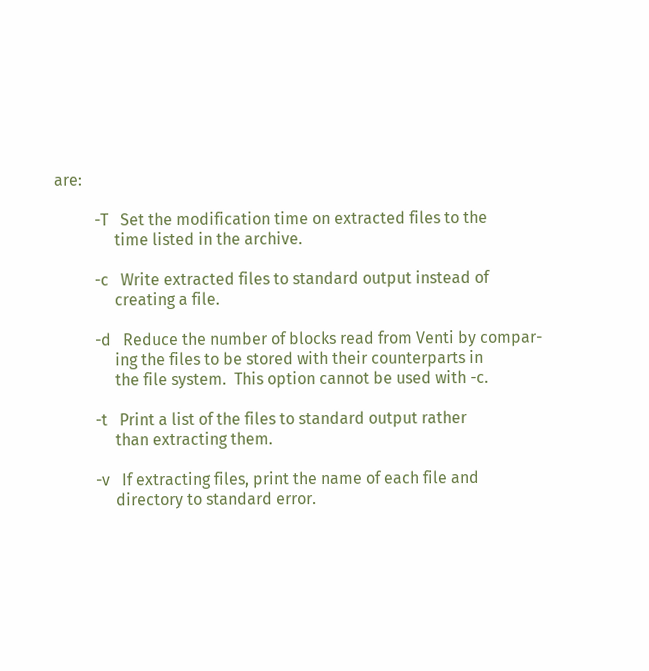are:

          -T   Set the modification time on extracted files to the
               time listed in the archive.

          -c   Write extracted files to standard output instead of
               creating a file.

          -d   Reduce the number of blocks read from Venti by compar-
               ing the files to be stored with their counterparts in
               the file system.  This option cannot be used with -c.

          -t   Print a list of the files to standard output rather
               than extracting them.

          -v   If extracting files, print the name of each file and
               directory to standard error.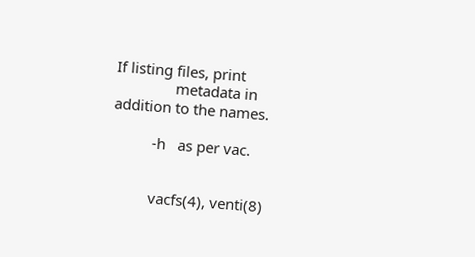If listing files, print
               metadata in addition to the names.

          -h   as per vac.


          vacfs(4), venti(8)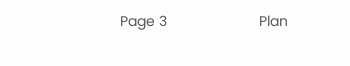Page 3                       Plan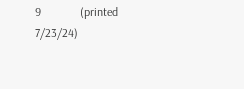9             (printed 7/23/24)